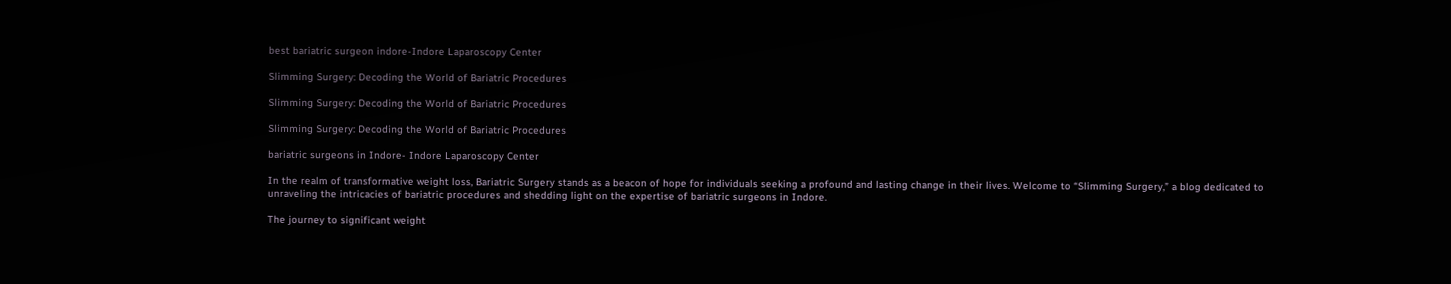best bariatric surgeon indore-Indore Laparoscopy Center

Slimming Surgery: Decoding the World of Bariatric Procedures

Slimming Surgery: Decoding the World of Bariatric Procedures

Slimming Surgery: Decoding the World of Bariatric Procedures

bariatric surgeons in Indore- Indore Laparoscopy Center

In the realm of transformative weight loss, Bariatric Surgery stands as a beacon of hope for individuals seeking a profound and lasting change in their lives. Welcome to “Slimming Surgery,” a blog dedicated to unraveling the intricacies of bariatric procedures and shedding light on the expertise of bariatric surgeons in Indore.

The journey to significant weight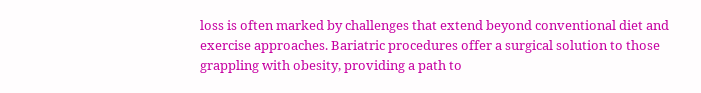loss is often marked by challenges that extend beyond conventional diet and exercise approaches. Bariatric procedures offer a surgical solution to those grappling with obesity, providing a path to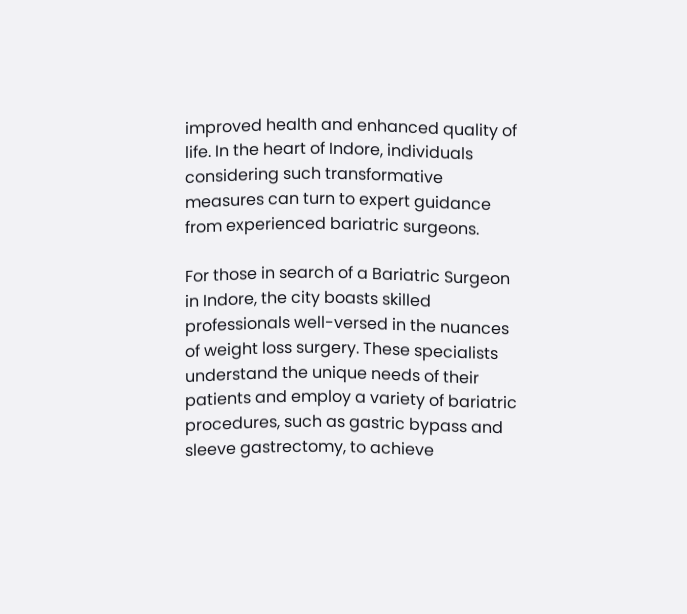improved health and enhanced quality of life. In the heart of Indore, individuals considering such transformative measures can turn to expert guidance from experienced bariatric surgeons.

For those in search of a Bariatric Surgeon in Indore, the city boasts skilled professionals well-versed in the nuances of weight loss surgery. These specialists understand the unique needs of their patients and employ a variety of bariatric procedures, such as gastric bypass and sleeve gastrectomy, to achieve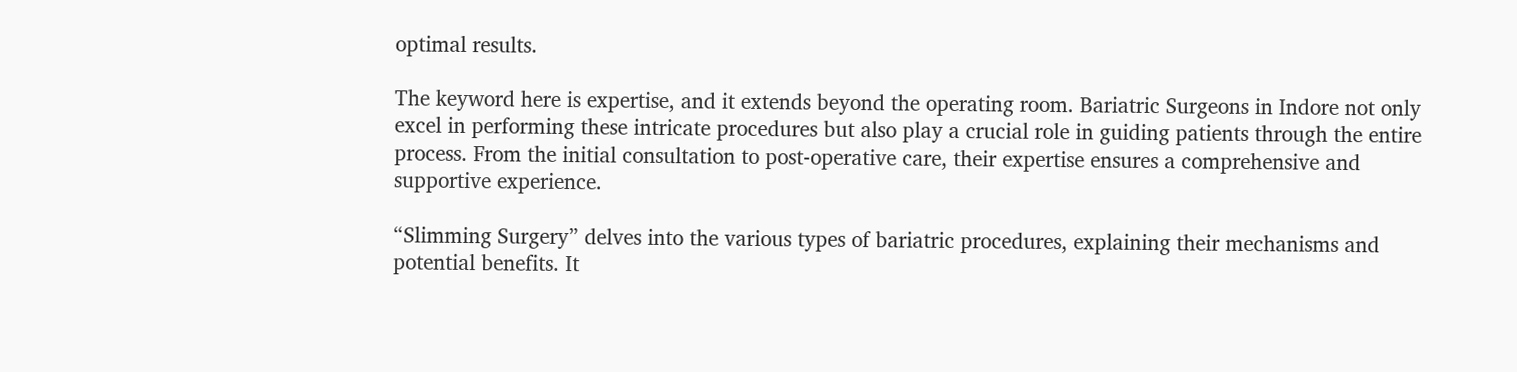optimal results.

The keyword here is expertise, and it extends beyond the operating room. Bariatric Surgeons in Indore not only excel in performing these intricate procedures but also play a crucial role in guiding patients through the entire process. From the initial consultation to post-operative care, their expertise ensures a comprehensive and supportive experience.

“Slimming Surgery” delves into the various types of bariatric procedures, explaining their mechanisms and potential benefits. It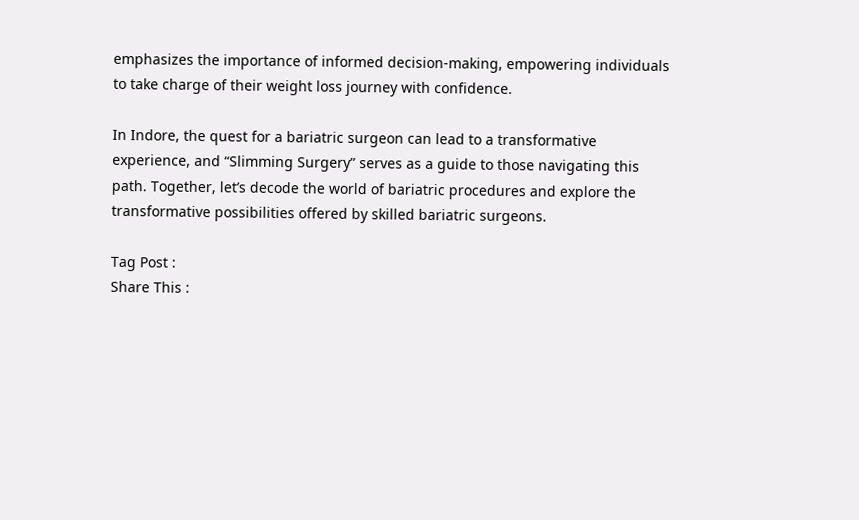emphasizes the importance of informed decision-making, empowering individuals to take charge of their weight loss journey with confidence.

In Indore, the quest for a bariatric surgeon can lead to a transformative experience, and “Slimming Surgery” serves as a guide to those navigating this path. Together, let’s decode the world of bariatric procedures and explore the transformative possibilities offered by skilled bariatric surgeons.

Tag Post :
Share This :